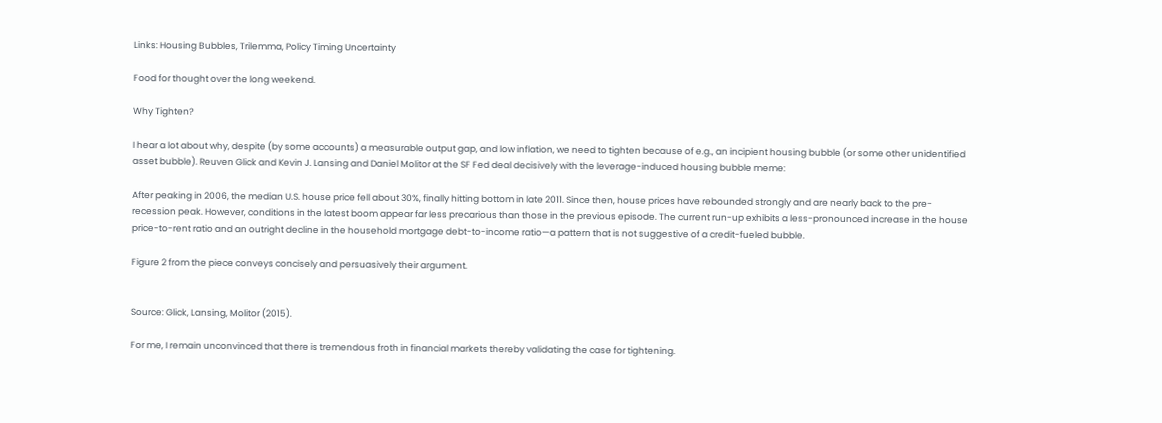Links: Housing Bubbles, Trilemma, Policy Timing Uncertainty

Food for thought over the long weekend.

Why Tighten?

I hear a lot about why, despite (by some accounts) a measurable output gap, and low inflation, we need to tighten because of e.g., an incipient housing bubble (or some other unidentified asset bubble). Reuven Glick and Kevin J. Lansing and Daniel Molitor at the SF Fed deal decisively with the leverage-induced housing bubble meme:

After peaking in 2006, the median U.S. house price fell about 30%, finally hitting bottom in late 2011. Since then, house prices have rebounded strongly and are nearly back to the pre-recession peak. However, conditions in the latest boom appear far less precarious than those in the previous episode. The current run-up exhibits a less-pronounced increase in the house price-to-rent ratio and an outright decline in the household mortgage debt-to-income ratio—a pattern that is not suggestive of a credit-fueled bubble.

Figure 2 from the piece conveys concisely and persuasively their argument.


Source: Glick, Lansing, Molitor (2015).

For me, I remain unconvinced that there is tremendous froth in financial markets thereby validating the case for tightening.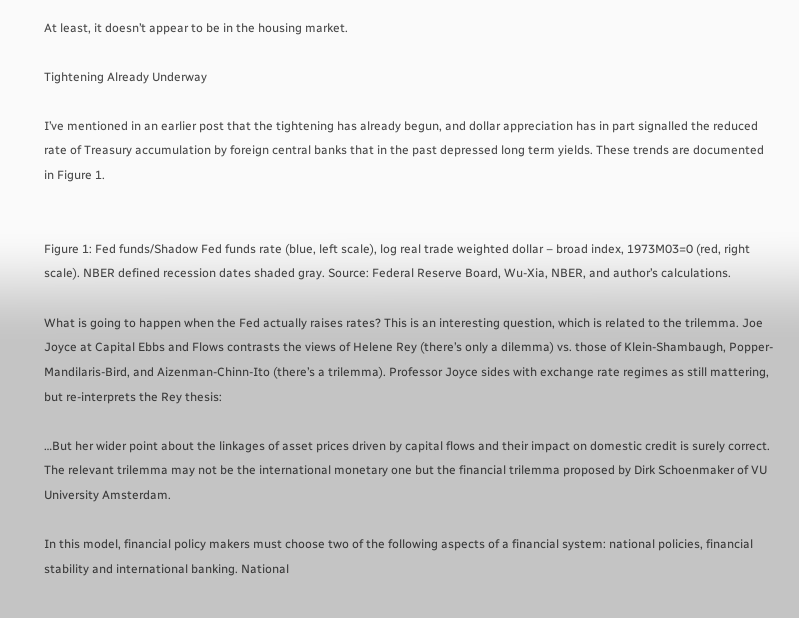At least, it doesn’t appear to be in the housing market.

Tightening Already Underway

I’ve mentioned in an earlier post that the tightening has already begun, and dollar appreciation has in part signalled the reduced rate of Treasury accumulation by foreign central banks that in the past depressed long term yields. These trends are documented in Figure 1.


Figure 1: Fed funds/Shadow Fed funds rate (blue, left scale), log real trade weighted dollar – broad index, 1973M03=0 (red, right scale). NBER defined recession dates shaded gray. Source: Federal Reserve Board, Wu-Xia, NBER, and author’s calculations.

What is going to happen when the Fed actually raises rates? This is an interesting question, which is related to the trilemma. Joe Joyce at Capital Ebbs and Flows contrasts the views of Helene Rey (there’s only a dilemma) vs. those of Klein-Shambaugh, Popper-Mandilaris-Bird, and Aizenman-Chinn-Ito (there’s a trilemma). Professor Joyce sides with exchange rate regimes as still mattering, but re-interprets the Rey thesis:

…But her wider point about the linkages of asset prices driven by capital flows and their impact on domestic credit is surely correct. The relevant trilemma may not be the international monetary one but the financial trilemma proposed by Dirk Schoenmaker of VU University Amsterdam.

In this model, financial policy makers must choose two of the following aspects of a financial system: national policies, financial stability and international banking. National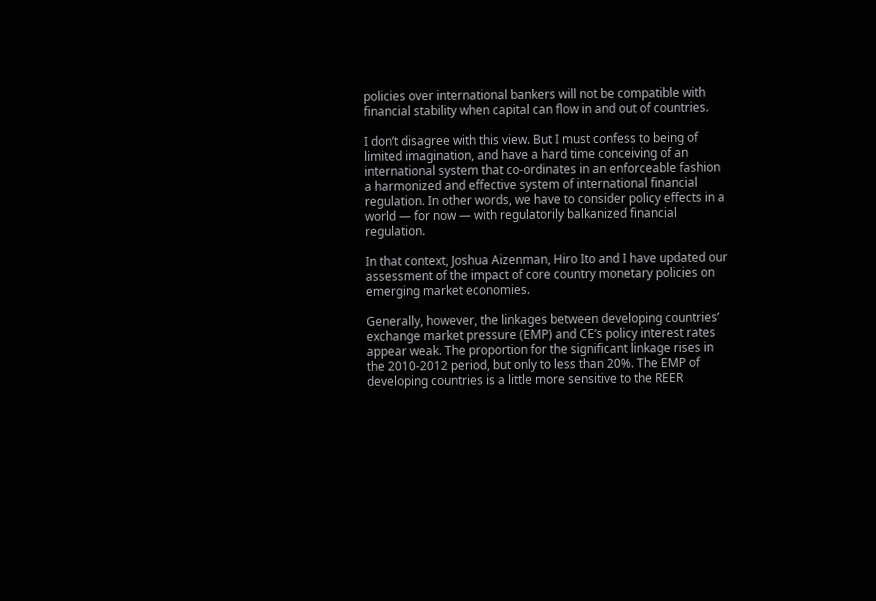policies over international bankers will not be compatible with financial stability when capital can flow in and out of countries.

I don’t disagree with this view. But I must confess to being of limited imagination, and have a hard time conceiving of an international system that co-ordinates in an enforceable fashion a harmonized and effective system of international financial regulation. In other words, we have to consider policy effects in a world — for now — with regulatorily balkanized financial regulation.

In that context, Joshua Aizenman, Hiro Ito and I have updated our assessment of the impact of core country monetary policies on emerging market economies.

Generally, however, the linkages between developing countries’ exchange market pressure (EMP) and CE’s policy interest rates appear weak. The proportion for the significant linkage rises in the 2010-2012 period, but only to less than 20%. The EMP of developing countries is a little more sensitive to the REER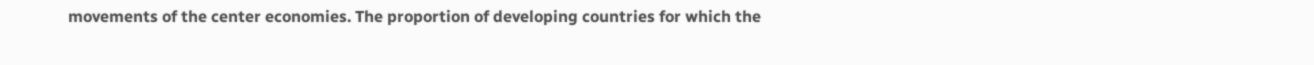movements of the center economies. The proportion of developing countries for which the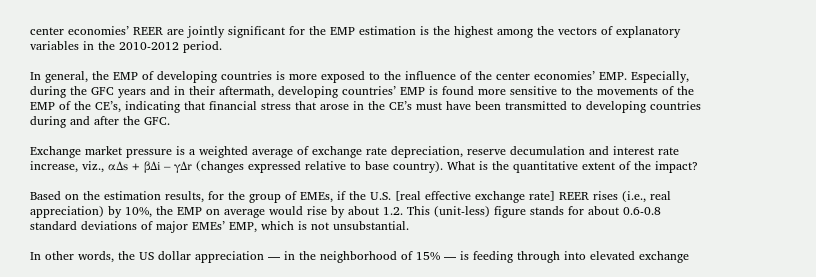center economies’ REER are jointly significant for the EMP estimation is the highest among the vectors of explanatory variables in the 2010-2012 period.

In general, the EMP of developing countries is more exposed to the influence of the center economies’ EMP. Especially, during the GFC years and in their aftermath, developing countries’ EMP is found more sensitive to the movements of the EMP of the CE’s, indicating that financial stress that arose in the CE’s must have been transmitted to developing countries during and after the GFC.

Exchange market pressure is a weighted average of exchange rate depreciation, reserve decumulation and interest rate increase, viz., αΔs + βΔi – γΔr (changes expressed relative to base country). What is the quantitative extent of the impact?

Based on the estimation results, for the group of EMEs, if the U.S. [real effective exchange rate] REER rises (i.e., real appreciation) by 10%, the EMP on average would rise by about 1.2. This (unit-less) figure stands for about 0.6-0.8 standard deviations of major EMEs’ EMP, which is not unsubstantial.

In other words, the US dollar appreciation — in the neighborhood of 15% — is feeding through into elevated exchange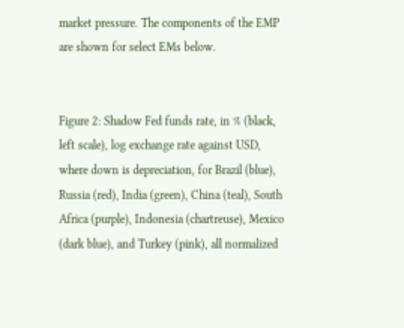market pressure. The components of the EMP are shown for select EMs below.


Figure 2: Shadow Fed funds rate, in % (black, left scale), log exchange rate against USD, where down is depreciation, for Brazil (blue), Russia (red), India (green), China (teal), South Africa (purple), Indonesia (chartreuse), Mexico (dark blue), and Turkey (pink), all normalized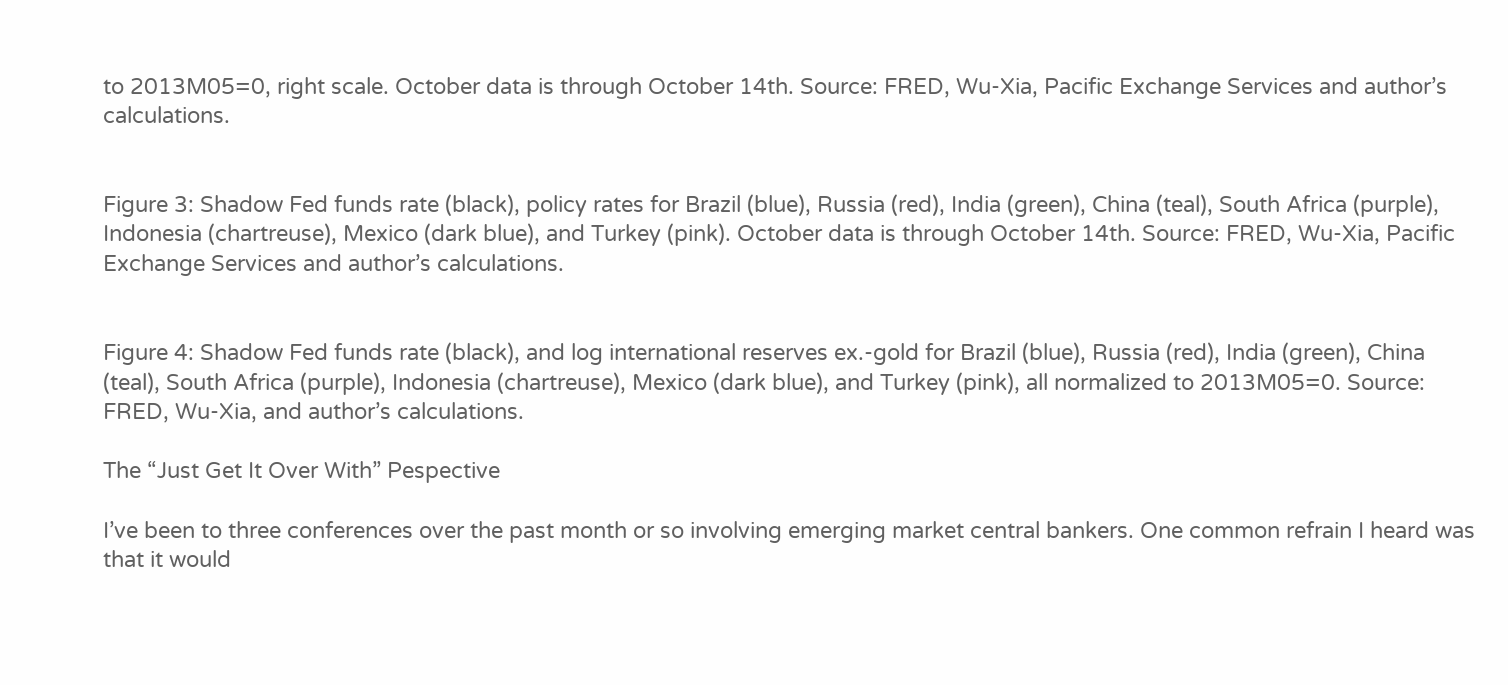to 2013M05=0, right scale. October data is through October 14th. Source: FRED, Wu-Xia, Pacific Exchange Services and author’s calculations.


Figure 3: Shadow Fed funds rate (black), policy rates for Brazil (blue), Russia (red), India (green), China (teal), South Africa (purple), Indonesia (chartreuse), Mexico (dark blue), and Turkey (pink). October data is through October 14th. Source: FRED, Wu-Xia, Pacific Exchange Services and author’s calculations.


Figure 4: Shadow Fed funds rate (black), and log international reserves ex.-gold for Brazil (blue), Russia (red), India (green), China (teal), South Africa (purple), Indonesia (chartreuse), Mexico (dark blue), and Turkey (pink), all normalized to 2013M05=0. Source: FRED, Wu-Xia, and author’s calculations.

The “Just Get It Over With” Pespective

I’ve been to three conferences over the past month or so involving emerging market central bankers. One common refrain I heard was that it would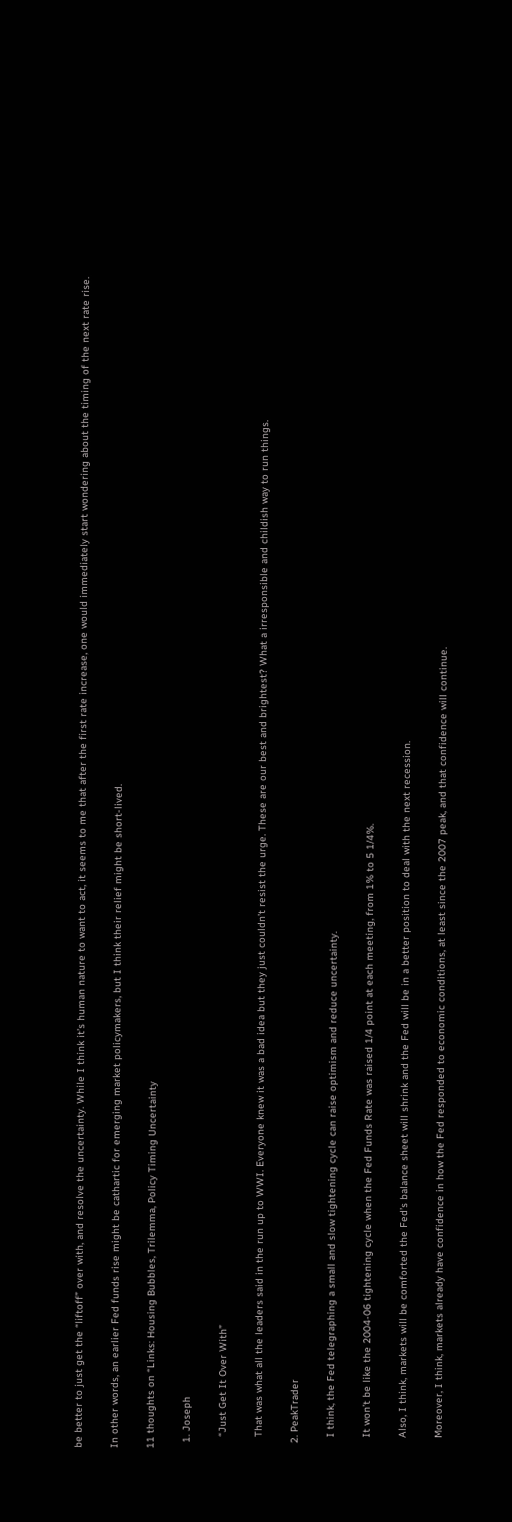be better to just get the “liftoff” over with, and resolve the uncertainty. While I think it’s human nature to want to act, it seems to me that after the first rate increase, one would immediately start wondering about the timing of the next rate rise.

In other words, an earlier Fed funds rise might be cathartic for emerging market policymakers, but I think their relief might be short-lived.

11 thoughts on “Links: Housing Bubbles, Trilemma, Policy Timing Uncertainty

  1. Joseph

    “Just Get It Over With”

    That was what all the leaders said in the run up to WWI. Everyone knew it was a bad idea but they just couldn’t resist the urge. These are our best and brightest? What a irresponsible and childish way to run things.

  2. PeakTrader

    I think, the Fed telegraphing a small and slow tightening cycle can raise optimism and reduce uncertainty.

    It won’t be like the 2004-06 tightening cycle when the Fed Funds Rate was raised 1/4 point at each meeting, from 1% to 5 1/4%.

    Also, I think, markets will be comforted the Fed’s balance sheet will shrink and the Fed will be in a better position to deal with the next recession.

    Moreover, I think, markets already have confidence in how the Fed responded to economic conditions, at least since the 2007 peak, and that confidence will continue.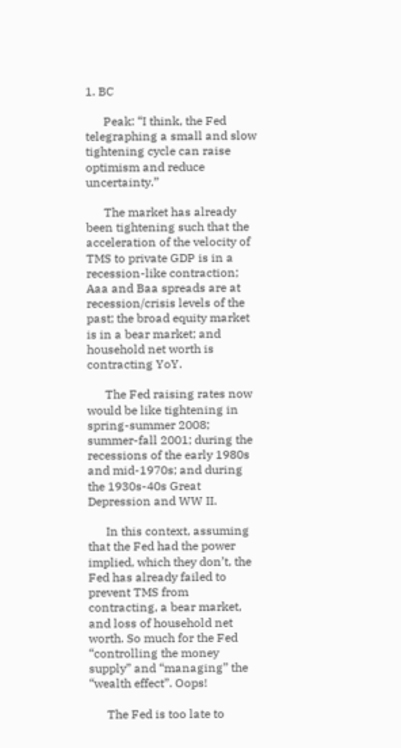1. BC

      Peak: “I think, the Fed telegraphing a small and slow tightening cycle can raise optimism and reduce uncertainty.”

      The market has already been tightening such that the acceleration of the velocity of TMS to private GDP is in a recession-like contraction; Aaa and Baa spreads are at recession/crisis levels of the past; the broad equity market is in a bear market; and household net worth is contracting YoY.

      The Fed raising rates now would be like tightening in spring-summer 2008; summer-fall 2001; during the recessions of the early 1980s and mid-1970s; and during the 1930s-40s Great Depression and WW II.

      In this context, assuming that the Fed had the power implied, which they don’t, the Fed has already failed to prevent TMS from contracting, a bear market, and loss of household net worth. So much for the Fed “controlling the money supply” and “managing” the “wealth effect”. Oops!

      The Fed is too late to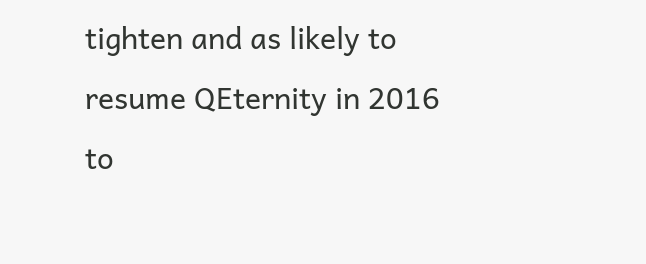tighten and as likely to resume QEternity in 2016 to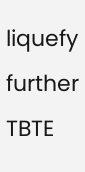liquefy further TBTE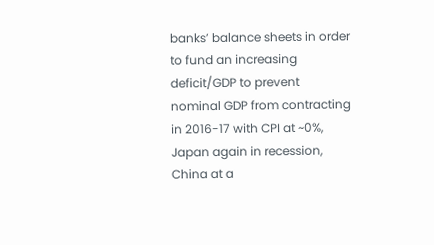banks’ balance sheets in order to fund an increasing deficit/GDP to prevent nominal GDP from contracting in 2016-17 with CPI at ~0%, Japan again in recession, China at a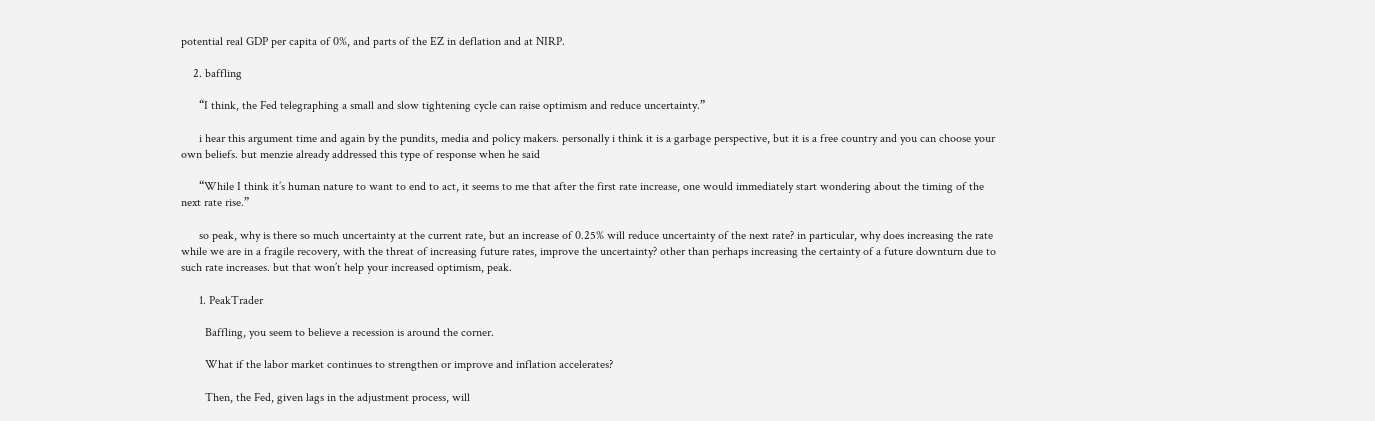potential real GDP per capita of 0%, and parts of the EZ in deflation and at NIRP.

    2. baffling

      “I think, the Fed telegraphing a small and slow tightening cycle can raise optimism and reduce uncertainty.”

      i hear this argument time and again by the pundits, media and policy makers. personally i think it is a garbage perspective, but it is a free country and you can choose your own beliefs. but menzie already addressed this type of response when he said

      “While I think it’s human nature to want to end to act, it seems to me that after the first rate increase, one would immediately start wondering about the timing of the next rate rise.”

      so peak, why is there so much uncertainty at the current rate, but an increase of 0.25% will reduce uncertainty of the next rate? in particular, why does increasing the rate while we are in a fragile recovery, with the threat of increasing future rates, improve the uncertainty? other than perhaps increasing the certainty of a future downturn due to such rate increases. but that won’t help your increased optimism, peak.

      1. PeakTrader

        Baffling, you seem to believe a recession is around the corner.

        What if the labor market continues to strengthen or improve and inflation accelerates?

        Then, the Fed, given lags in the adjustment process, will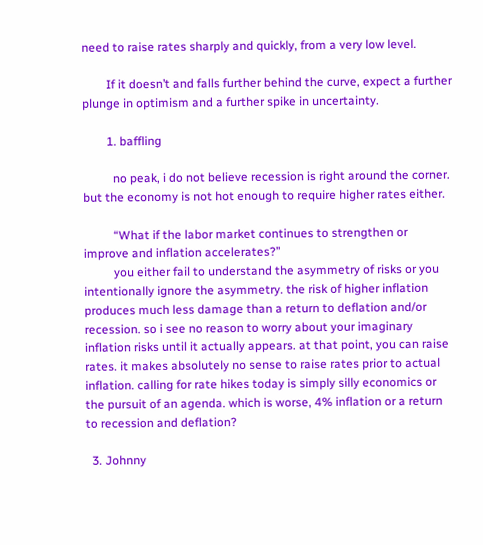need to raise rates sharply and quickly, from a very low level.

        If it doesn’t and falls further behind the curve, expect a further plunge in optimism and a further spike in uncertainty.

        1. baffling

          no peak, i do not believe recession is right around the corner. but the economy is not hot enough to require higher rates either.

          “What if the labor market continues to strengthen or improve and inflation accelerates?”
          you either fail to understand the asymmetry of risks or you intentionally ignore the asymmetry. the risk of higher inflation produces much less damage than a return to deflation and/or recession. so i see no reason to worry about your imaginary inflation risks until it actually appears. at that point, you can raise rates. it makes absolutely no sense to raise rates prior to actual inflation. calling for rate hikes today is simply silly economics or the pursuit of an agenda. which is worse, 4% inflation or a return to recession and deflation?

  3. Johnny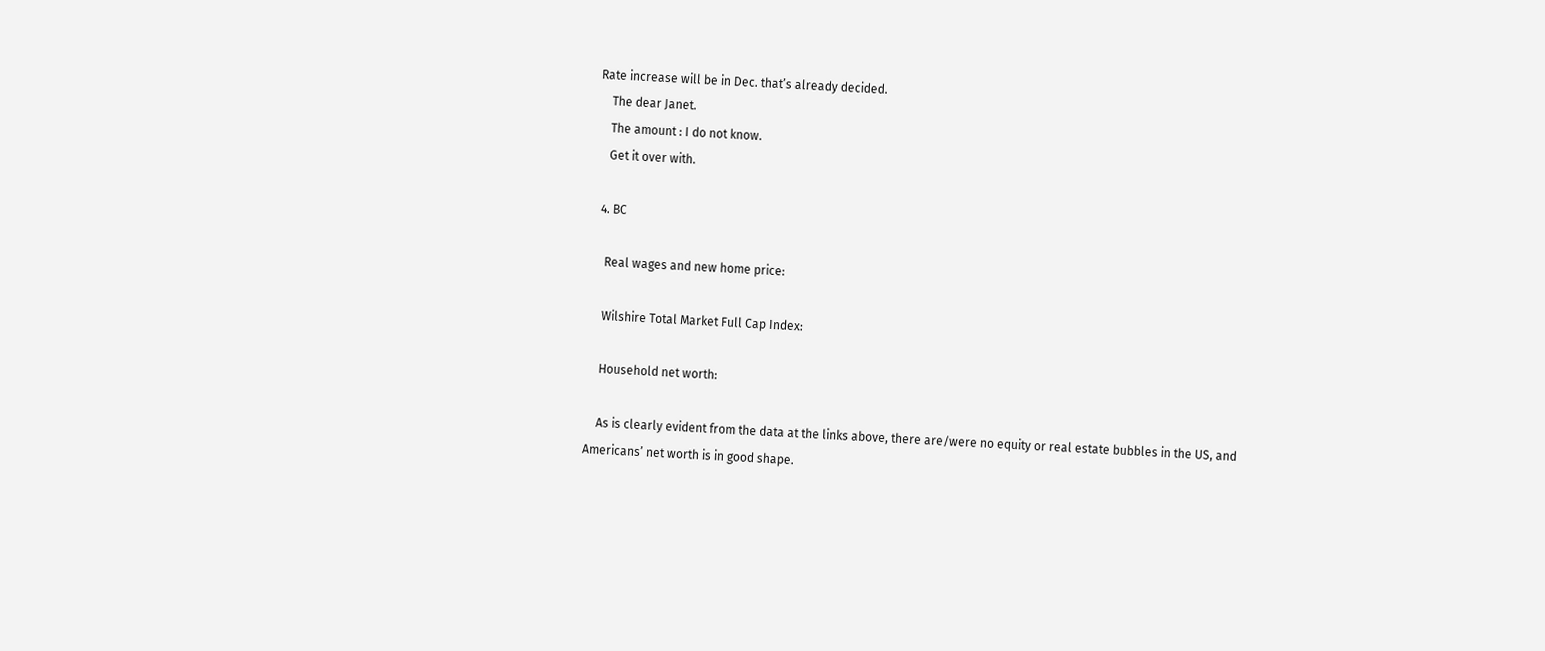Rate increase will be in Dec. that’s already decided.
    The dear Janet.
    The amount : I do not know.
    Get it over with.

  4. BC

    Real wages and new home price:

    Wilshire Total Market Full Cap Index:

    Household net worth:

    As is clearly evident from the data at the links above, there are/were no equity or real estate bubbles in the US, and Americans’ net worth is in good shape.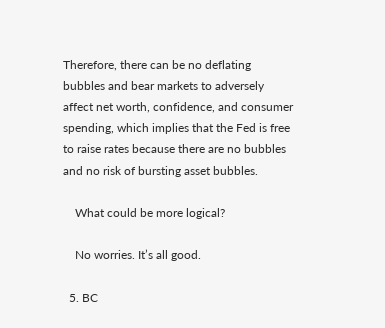Therefore, there can be no deflating bubbles and bear markets to adversely affect net worth, confidence, and consumer spending, which implies that the Fed is free to raise rates because there are no bubbles and no risk of bursting asset bubbles.

    What could be more logical?

    No worries. It’s all good.

  5. BC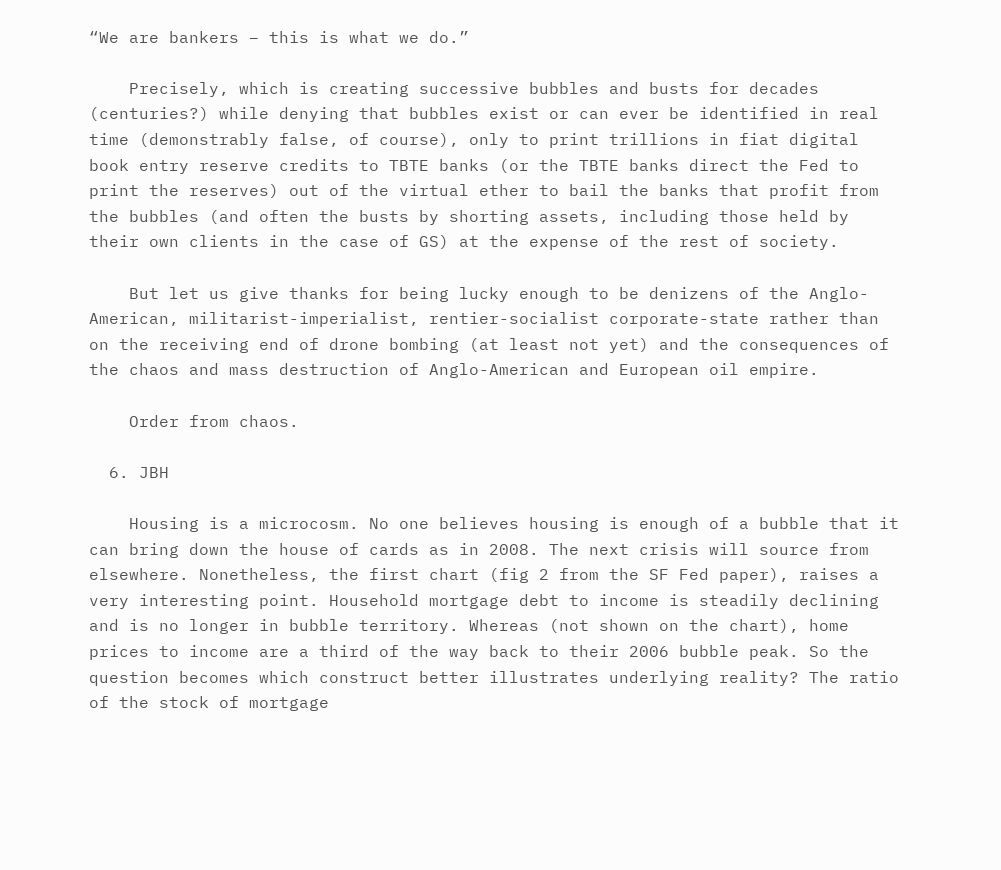“We are bankers – this is what we do.”

    Precisely, which is creating successive bubbles and busts for decades (centuries?) while denying that bubbles exist or can ever be identified in real time (demonstrably false, of course), only to print trillions in fiat digital book entry reserve credits to TBTE banks (or the TBTE banks direct the Fed to print the reserves) out of the virtual ether to bail the banks that profit from the bubbles (and often the busts by shorting assets, including those held by their own clients in the case of GS) at the expense of the rest of society.

    But let us give thanks for being lucky enough to be denizens of the Anglo-American, militarist-imperialist, rentier-socialist corporate-state rather than on the receiving end of drone bombing (at least not yet) and the consequences of the chaos and mass destruction of Anglo-American and European oil empire.

    Order from chaos.

  6. JBH

    Housing is a microcosm. No one believes housing is enough of a bubble that it can bring down the house of cards as in 2008. The next crisis will source from elsewhere. Nonetheless, the first chart (fig 2 from the SF Fed paper), raises a very interesting point. Household mortgage debt to income is steadily declining and is no longer in bubble territory. Whereas (not shown on the chart), home prices to income are a third of the way back to their 2006 bubble peak. So the question becomes which construct better illustrates underlying reality? The ratio of the stock of mortgage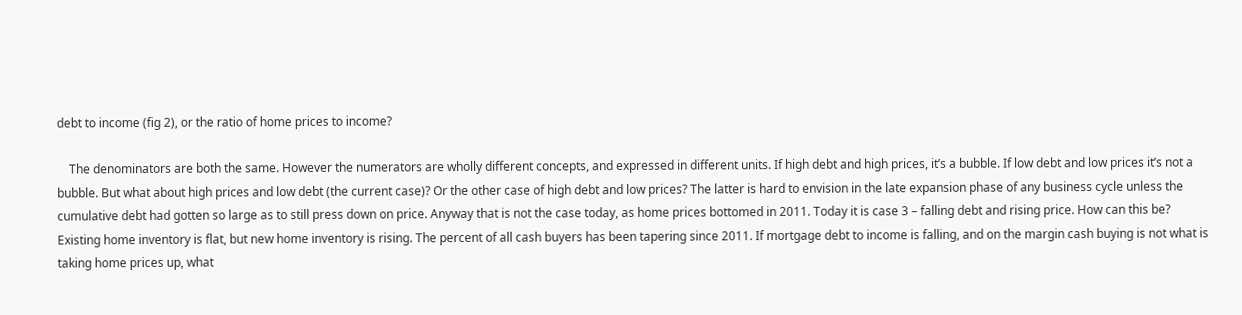debt to income (fig 2), or the ratio of home prices to income?

    The denominators are both the same. However the numerators are wholly different concepts, and expressed in different units. If high debt and high prices, it’s a bubble. If low debt and low prices it’s not a bubble. But what about high prices and low debt (the current case)? Or the other case of high debt and low prices? The latter is hard to envision in the late expansion phase of any business cycle unless the cumulative debt had gotten so large as to still press down on price. Anyway that is not the case today, as home prices bottomed in 2011. Today it is case 3 – falling debt and rising price. How can this be? Existing home inventory is flat, but new home inventory is rising. The percent of all cash buyers has been tapering since 2011. If mortgage debt to income is falling, and on the margin cash buying is not what is taking home prices up, what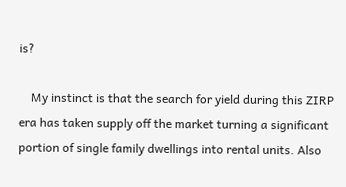is?

    My instinct is that the search for yield during this ZIRP era has taken supply off the market turning a significant portion of single family dwellings into rental units. Also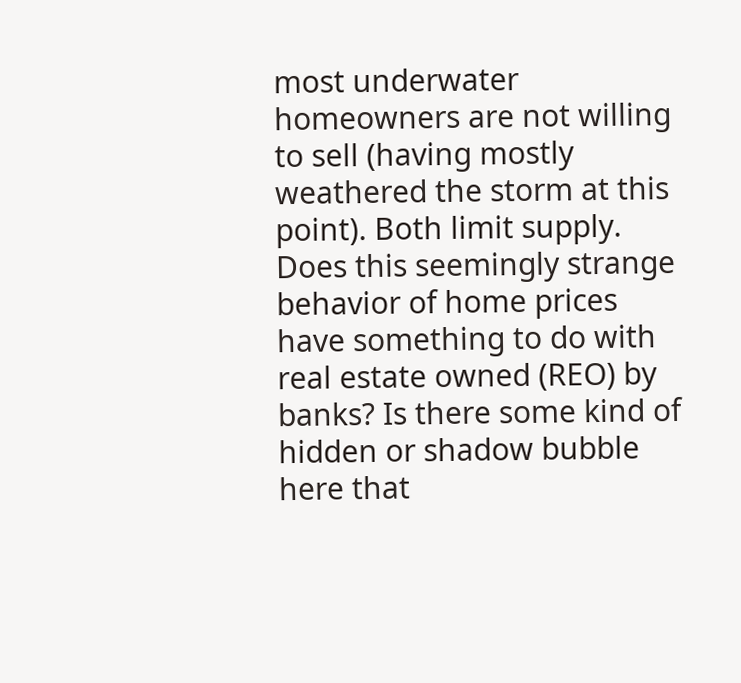most underwater homeowners are not willing to sell (having mostly weathered the storm at this point). Both limit supply. Does this seemingly strange behavior of home prices have something to do with real estate owned (REO) by banks? Is there some kind of hidden or shadow bubble here that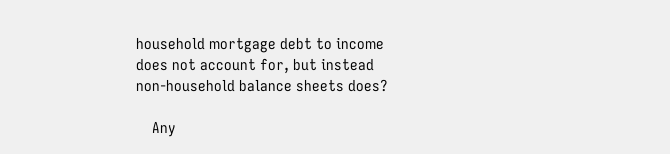household mortgage debt to income does not account for, but instead non-household balance sheets does?

    Any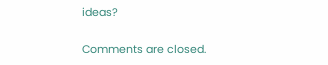ideas?

Comments are closed.